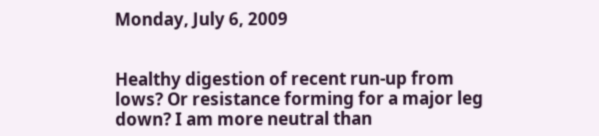Monday, July 6, 2009


Healthy digestion of recent run-up from lows? Or resistance forming for a major leg down? I am more neutral than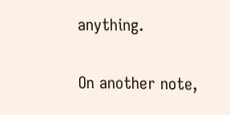anything.

On another note,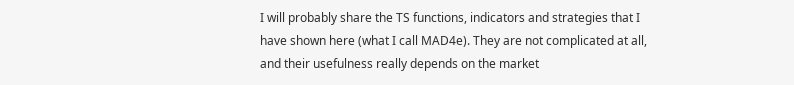I will probably share the TS functions, indicators and strategies that I have shown here (what I call MAD4e). They are not complicated at all, and their usefulness really depends on the market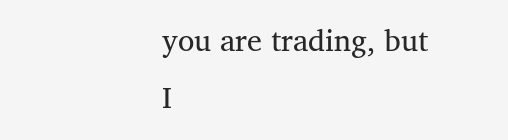you are trading, but I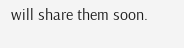will share them soon.